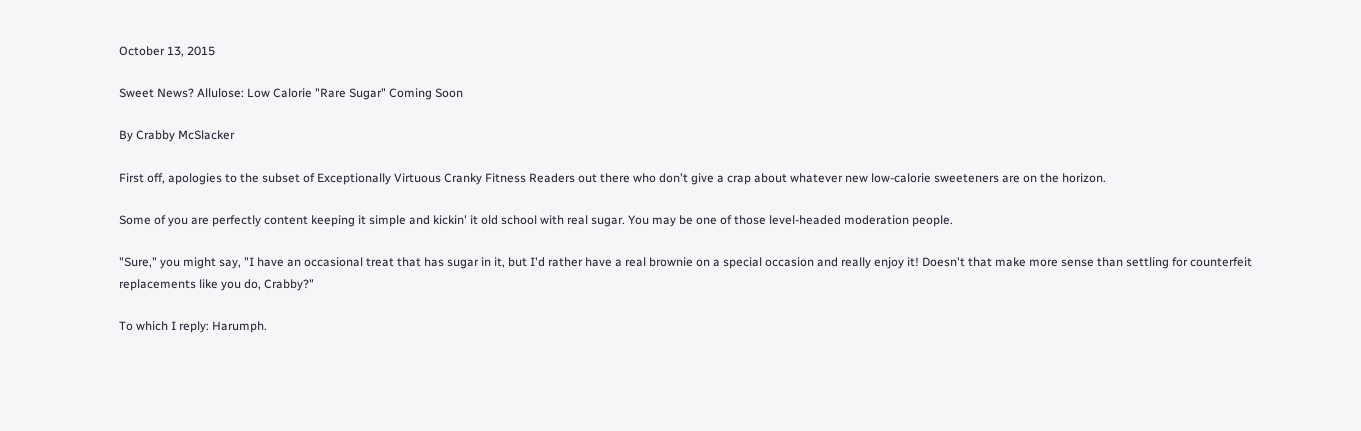October 13, 2015

Sweet News? Allulose: Low Calorie "Rare Sugar" Coming Soon

By Crabby McSlacker

First off, apologies to the subset of Exceptionally Virtuous Cranky Fitness Readers out there who don't give a crap about whatever new low-calorie sweeteners are on the horizon.

Some of you are perfectly content keeping it simple and kickin' it old school with real sugar. You may be one of those level-headed moderation people.

"Sure," you might say, "I have an occasional treat that has sugar in it, but I'd rather have a real brownie on a special occasion and really enjoy it! Doesn't that make more sense than settling for counterfeit replacements like you do, Crabby?"

To which I reply: Harumph.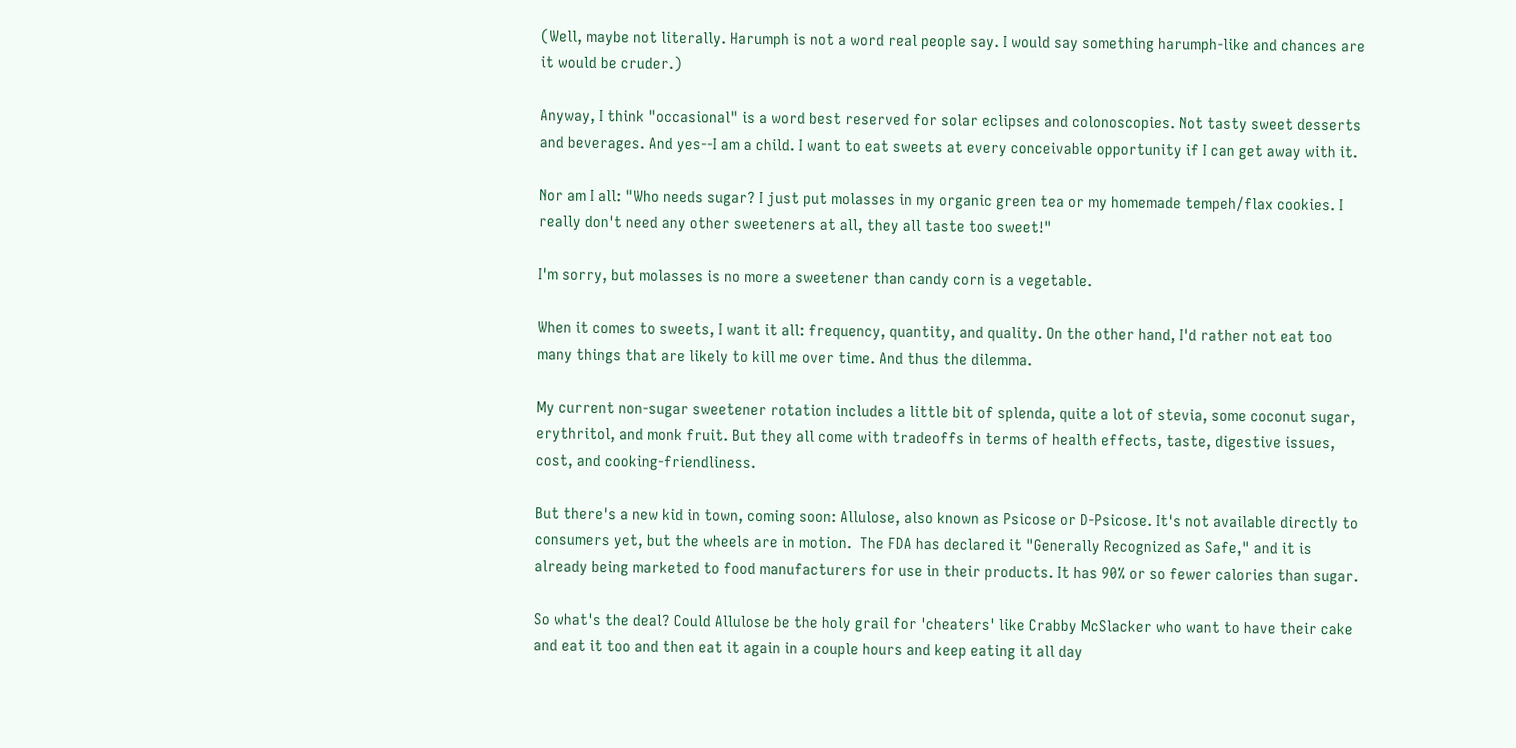(Well, maybe not literally. Harumph is not a word real people say. I would say something harumph-like and chances are it would be cruder.)

Anyway, I think "occasional" is a word best reserved for solar eclipses and colonoscopies. Not tasty sweet desserts and beverages. And yes--I am a child. I want to eat sweets at every conceivable opportunity if I can get away with it.

Nor am I all: "Who needs sugar? I just put molasses in my organic green tea or my homemade tempeh/flax cookies. I really don't need any other sweeteners at all, they all taste too sweet!"

I'm sorry, but molasses is no more a sweetener than candy corn is a vegetable.

When it comes to sweets, I want it all: frequency, quantity, and quality. On the other hand, I'd rather not eat too many things that are likely to kill me over time. And thus the dilemma.

My current non-sugar sweetener rotation includes a little bit of splenda, quite a lot of stevia, some coconut sugar, erythritol, and monk fruit. But they all come with tradeoffs in terms of health effects, taste, digestive issues, cost, and cooking-friendliness.

But there's a new kid in town, coming soon: Allulose, also known as Psicose or D-Psicose. It's not available directly to consumers yet, but the wheels are in motion.  The FDA has declared it "Generally Recognized as Safe," and it is already being marketed to food manufacturers for use in their products. It has 90% or so fewer calories than sugar.

So what's the deal? Could Allulose be the holy grail for 'cheaters' like Crabby McSlacker who want to have their cake and eat it too and then eat it again in a couple hours and keep eating it all day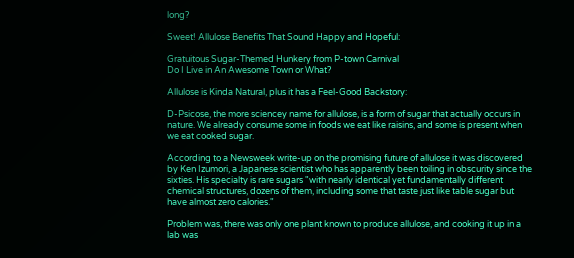long?

Sweet! Allulose Benefits That Sound Happy and Hopeful:

Gratuitous Sugar-Themed Hunkery from P-town Carnival
Do I Live in An Awesome Town or What?

Allulose is Kinda Natural, plus it has a Feel-Good Backstory:

D-Psicose, the more sciencey name for allulose, is a form of sugar that actually occurs in nature. We already consume some in foods we eat like raisins, and some is present when we eat cooked sugar.

According to a Newsweek write-up on the promising future of allulose it was discovered by Ken Izumori, a Japanese scientist who has apparently been toiling in obscurity since the sixties. His specialty is rare sugars "with nearly identical yet fundamentally different chemical structures, dozens of them, including some that taste just like table sugar but have almost zero calories."

Problem was, there was only one plant known to produce allulose, and cooking it up in a lab was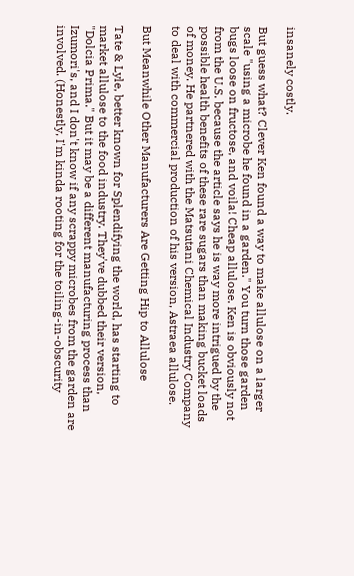insanely costly.

But guess what? Clever Ken found a way to make allulose on a larger scale "using a microbe he found in a garden." You turn those garden bugs loose on fructose, and voila! Cheap allulose. Ken is obviously not from the U.S. because the article says he is way more intrigued by the possible health benefits of these rare sugars than making bucket loads of money. He partnered with the Matsutani Chemical Industry Company to deal with commercial production of his version, Astraea allulose.

But Meanwhile Other Manufacturers Are Getting Hip to Allulose

Tate & Lyle, better known for Splendifying the world, has starting to market allulose to the food industry. They've dubbed their version, "Dolcia Prima." But it may be a different manufacturing process than Izumori's, and I don't know if any scrappy microbes from the garden are involved. (Honestly, I'm kinda rooting for the toiling-in-obscurity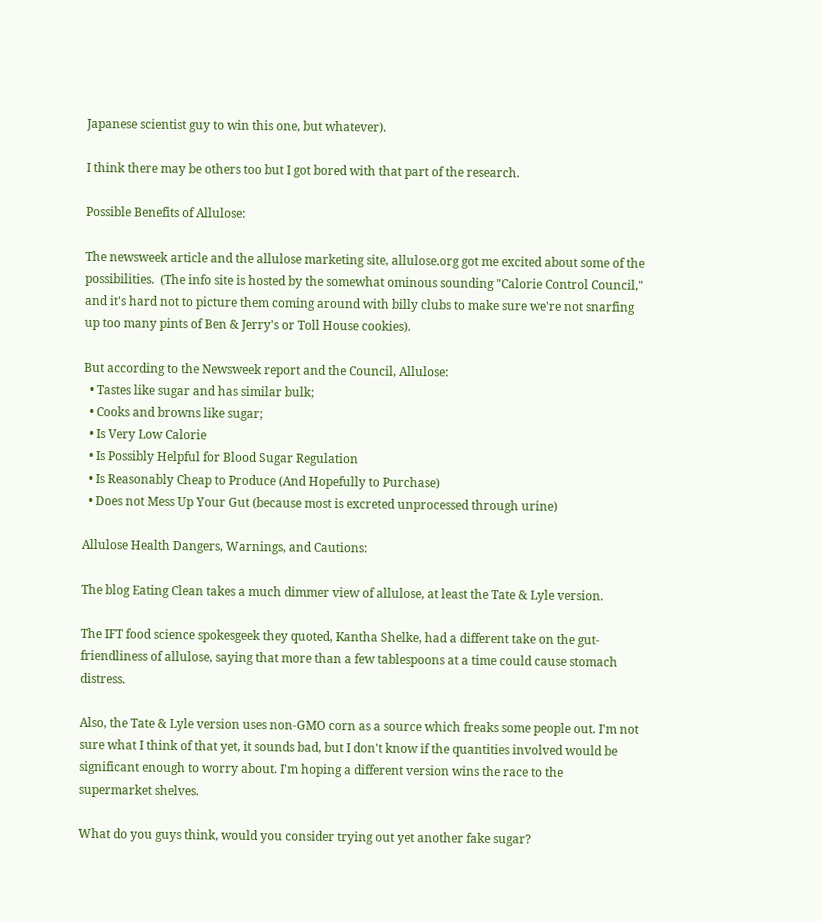Japanese scientist guy to win this one, but whatever).

I think there may be others too but I got bored with that part of the research.

Possible Benefits of Allulose:

The newsweek article and the allulose marketing site, allulose.org got me excited about some of the possibilities.  (The info site is hosted by the somewhat ominous sounding "Calorie Control Council," and it's hard not to picture them coming around with billy clubs to make sure we're not snarfing up too many pints of Ben & Jerry's or Toll House cookies).

But according to the Newsweek report and the Council, Allulose:
  • Tastes like sugar and has similar bulk;
  • Cooks and browns like sugar;
  • Is Very Low Calorie
  • Is Possibly Helpful for Blood Sugar Regulation
  • Is Reasonably Cheap to Produce (And Hopefully to Purchase)
  • Does not Mess Up Your Gut (because most is excreted unprocessed through urine)

Allulose Health Dangers, Warnings, and Cautions:

The blog Eating Clean takes a much dimmer view of allulose, at least the Tate & Lyle version.

The IFT food science spokesgeek they quoted, Kantha Shelke, had a different take on the gut-friendliness of allulose, saying that more than a few tablespoons at a time could cause stomach distress.

Also, the Tate & Lyle version uses non-GMO corn as a source which freaks some people out. I'm not sure what I think of that yet, it sounds bad, but I don't know if the quantities involved would be significant enough to worry about. I'm hoping a different version wins the race to the supermarket shelves.

What do you guys think, would you consider trying out yet another fake sugar?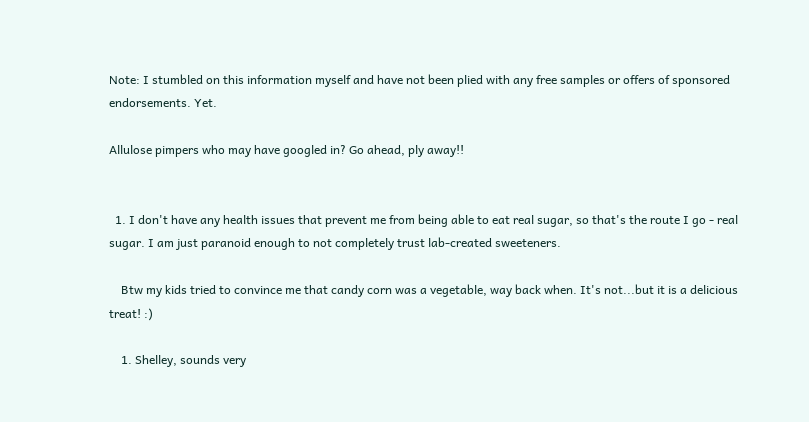Note: I stumbled on this information myself and have not been plied with any free samples or offers of sponsored endorsements. Yet.

Allulose pimpers who may have googled in? Go ahead, ply away!!


  1. I don't have any health issues that prevent me from being able to eat real sugar, so that's the route I go - real sugar. I am just paranoid enough to not completely trust lab-created sweeteners.

    Btw my kids tried to convince me that candy corn was a vegetable, way back when. It's not...but it is a delicious treat! :)

    1. Shelley, sounds very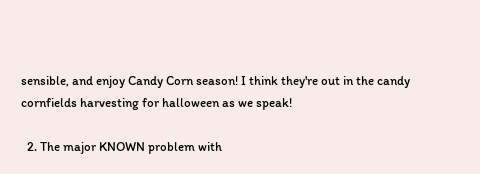sensible, and enjoy Candy Corn season! I think they're out in the candy cornfields harvesting for halloween as we speak!

  2. The major KNOWN problem with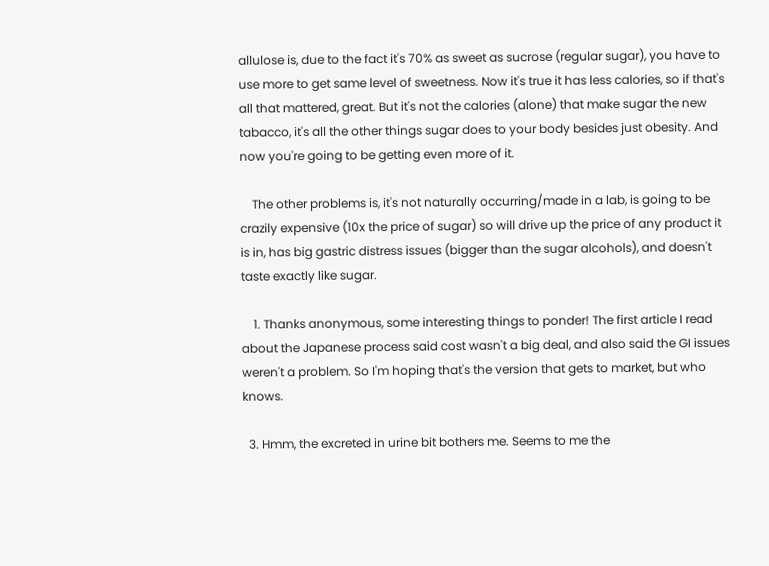allulose is, due to the fact it's 70% as sweet as sucrose (regular sugar), you have to use more to get same level of sweetness. Now it's true it has less calories, so if that's all that mattered, great. But it's not the calories (alone) that make sugar the new tabacco, it's all the other things sugar does to your body besides just obesity. And now you're going to be getting even more of it.

    The other problems is, it's not naturally occurring/made in a lab, is going to be crazily expensive (10x the price of sugar) so will drive up the price of any product it is in, has big gastric distress issues (bigger than the sugar alcohols), and doesn't taste exactly like sugar.

    1. Thanks anonymous, some interesting things to ponder! The first article I read about the Japanese process said cost wasn't a big deal, and also said the GI issues weren't a problem. So I'm hoping that's the version that gets to market, but who knows.

  3. Hmm, the excreted in urine bit bothers me. Seems to me the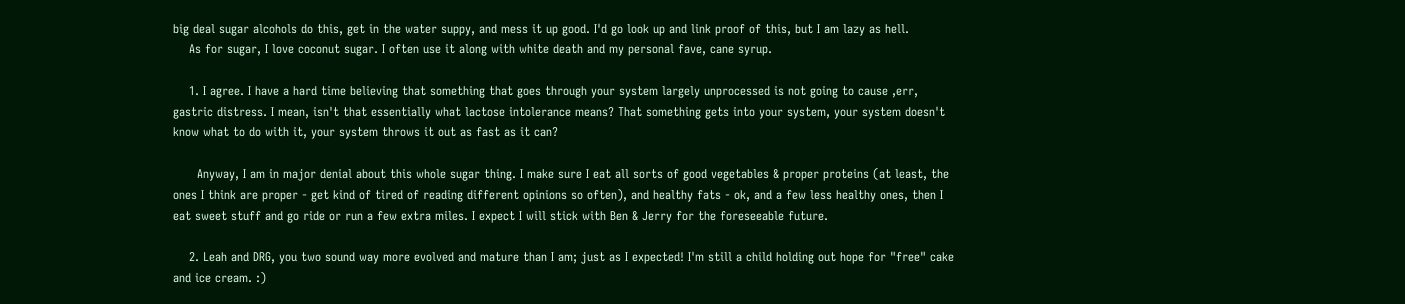big deal sugar alcohols do this, get in the water suppy, and mess it up good. I'd go look up and link proof of this, but I am lazy as hell.
    As for sugar, I love coconut sugar. I often use it along with white death and my personal fave, cane syrup.

    1. I agree. I have a hard time believing that something that goes through your system largely unprocessed is not going to cause ,err, gastric distress. I mean, isn't that essentially what lactose intolerance means? That something gets into your system, your system doesn't know what to do with it, your system throws it out as fast as it can?

      Anyway, I am in major denial about this whole sugar thing. I make sure I eat all sorts of good vegetables & proper proteins (at least, the ones I think are proper - get kind of tired of reading different opinions so often), and healthy fats - ok, and a few less healthy ones, then I eat sweet stuff and go ride or run a few extra miles. I expect I will stick with Ben & Jerry for the foreseeable future.

    2. Leah and DRG, you two sound way more evolved and mature than I am; just as I expected! I'm still a child holding out hope for "free" cake and ice cream. :)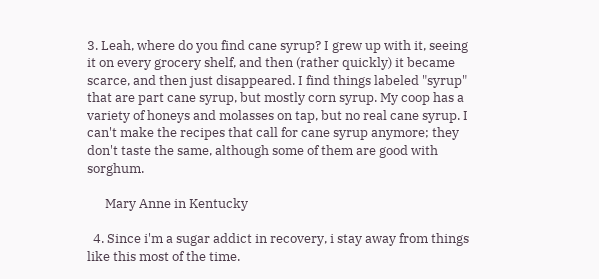3. Leah, where do you find cane syrup? I grew up with it, seeing it on every grocery shelf, and then (rather quickly) it became scarce, and then just disappeared. I find things labeled "syrup" that are part cane syrup, but mostly corn syrup. My coop has a variety of honeys and molasses on tap, but no real cane syrup. I can't make the recipes that call for cane syrup anymore; they don't taste the same, although some of them are good with sorghum.

      Mary Anne in Kentucky

  4. Since i'm a sugar addict in recovery, i stay away from things like this most of the time.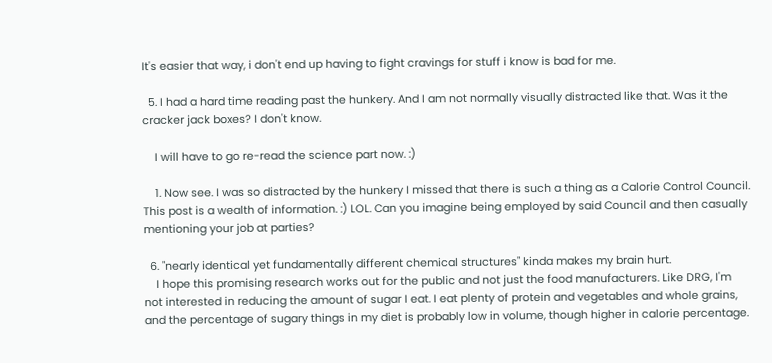It's easier that way, i don't end up having to fight cravings for stuff i know is bad for me.

  5. I had a hard time reading past the hunkery. And I am not normally visually distracted like that. Was it the cracker jack boxes? I don't know.

    I will have to go re-read the science part now. :)

    1. Now see. I was so distracted by the hunkery I missed that there is such a thing as a Calorie Control Council. This post is a wealth of information. :) LOL. Can you imagine being employed by said Council and then casually mentioning your job at parties?

  6. "nearly identical yet fundamentally different chemical structures" kinda makes my brain hurt.
    I hope this promising research works out for the public and not just the food manufacturers. Like DRG, I'm not interested in reducing the amount of sugar I eat. I eat plenty of protein and vegetables and whole grains, and the percentage of sugary things in my diet is probably low in volume, though higher in calorie percentage.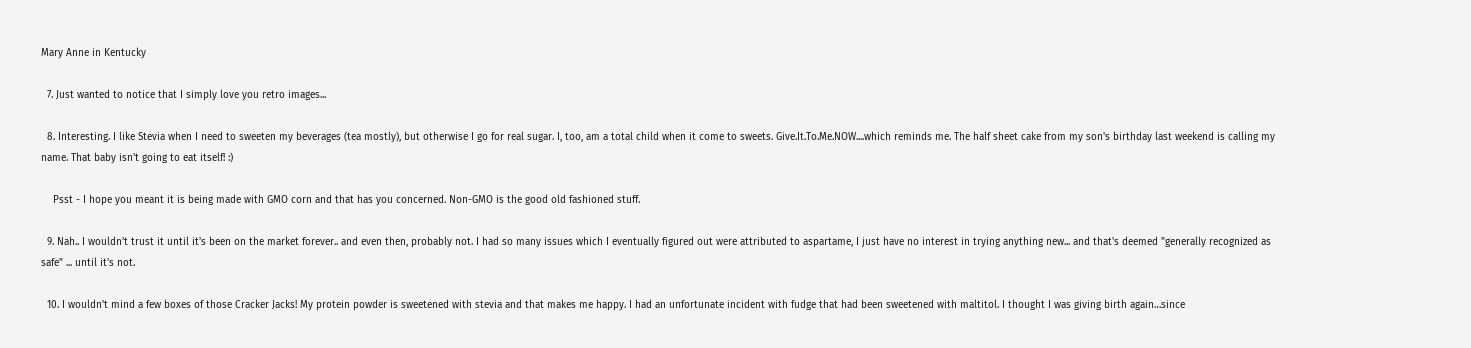Mary Anne in Kentucky

  7. Just wanted to notice that I simply love you retro images...

  8. Interesting. I like Stevia when I need to sweeten my beverages (tea mostly), but otherwise I go for real sugar. I, too, am a total child when it come to sweets. Give.It.To.Me.NOW....which reminds me. The half sheet cake from my son's birthday last weekend is calling my name. That baby isn't going to eat itself! :)

    Psst - I hope you meant it is being made with GMO corn and that has you concerned. Non-GMO is the good old fashioned stuff.

  9. Nah.. I wouldn't trust it until it's been on the market forever.. and even then, probably not. I had so many issues which I eventually figured out were attributed to aspartame, I just have no interest in trying anything new... and that's deemed "generally recognized as safe" ... until it's not.

  10. I wouldn't mind a few boxes of those Cracker Jacks! My protein powder is sweetened with stevia and that makes me happy. I had an unfortunate incident with fudge that had been sweetened with maltitol. I thought I was giving birth again…since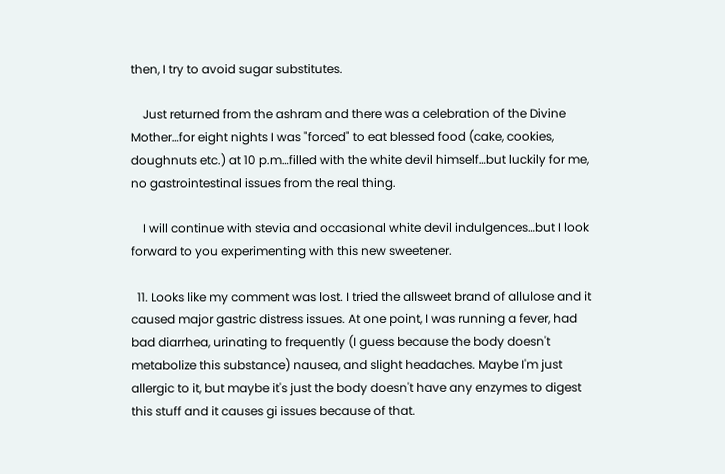then, I try to avoid sugar substitutes.

    Just returned from the ashram and there was a celebration of the Divine Mother…for eight nights I was "forced" to eat blessed food (cake, cookies, doughnuts etc.) at 10 p.m…filled with the white devil himself…but luckily for me, no gastrointestinal issues from the real thing.

    I will continue with stevia and occasional white devil indulgences…but I look forward to you experimenting with this new sweetener.

  11. Looks like my comment was lost. I tried the allsweet brand of allulose and it caused major gastric distress issues. At one point, I was running a fever, had bad diarrhea, urinating to frequently (I guess because the body doesn't metabolize this substance) nausea, and slight headaches. Maybe I'm just allergic to it, but maybe it's just the body doesn't have any enzymes to digest this stuff and it causes gi issues because of that.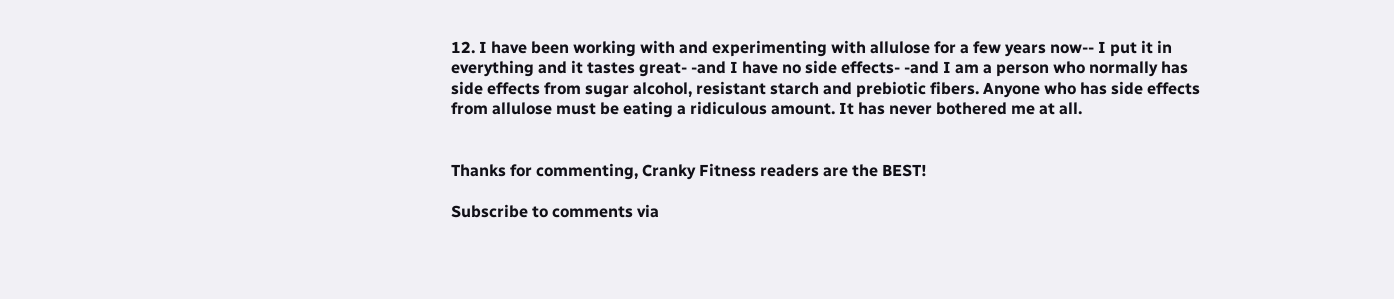12. I have been working with and experimenting with allulose for a few years now-- I put it in everything and it tastes great- -and I have no side effects- -and I am a person who normally has side effects from sugar alcohol, resistant starch and prebiotic fibers. Anyone who has side effects from allulose must be eating a ridiculous amount. It has never bothered me at all.


Thanks for commenting, Cranky Fitness readers are the BEST!

Subscribe to comments via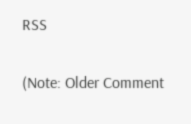RSS

(Note: Older Comment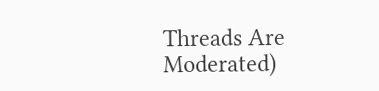Threads Are Moderated)